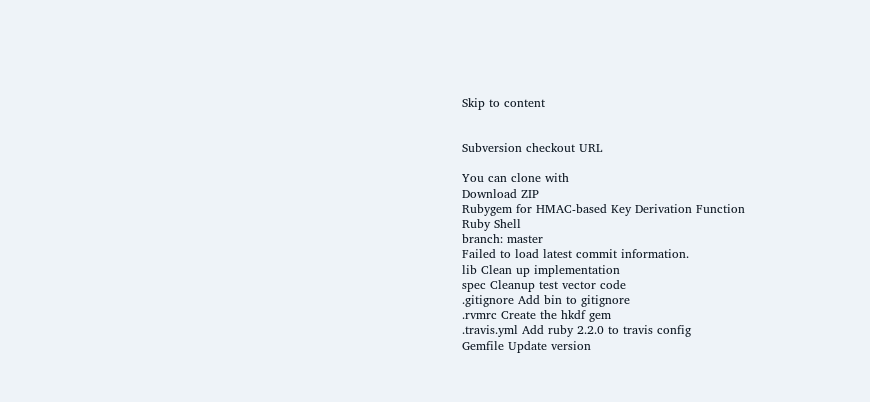Skip to content


Subversion checkout URL

You can clone with
Download ZIP
Rubygem for HMAC-based Key Derivation Function
Ruby Shell
branch: master
Failed to load latest commit information.
lib Clean up implementation
spec Cleanup test vector code
.gitignore Add bin to gitignore
.rvmrc Create the hkdf gem
.travis.yml Add ruby 2.2.0 to travis config
Gemfile Update version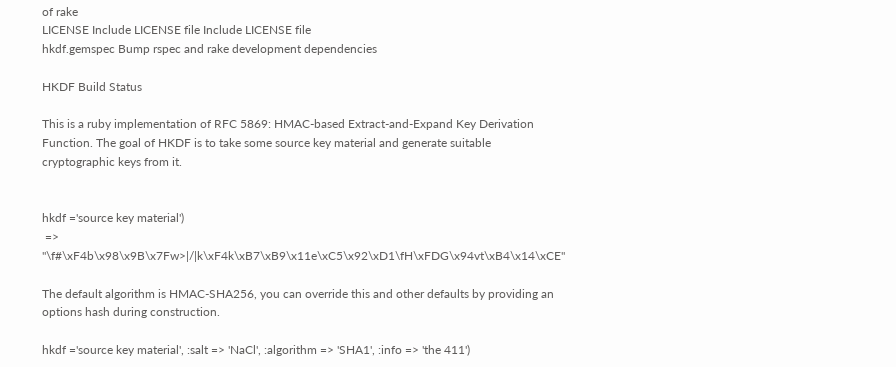of rake
LICENSE Include LICENSE file Include LICENSE file
hkdf.gemspec Bump rspec and rake development dependencies

HKDF Build Status

This is a ruby implementation of RFC 5869: HMAC-based Extract-and-Expand Key Derivation Function. The goal of HKDF is to take some source key material and generate suitable cryptographic keys from it.


hkdf ='source key material')
 => "\f#\xF4b\x98\x9B\x7Fw>|/|k\xF4k\xB7\xB9\x11e\xC5\x92\xD1\fH\xFDG\x94vt\xB4\x14\xCE"

The default algorithm is HMAC-SHA256, you can override this and other defaults by providing an options hash during construction.

hkdf ='source key material', :salt => 'NaCl', :algorithm => 'SHA1', :info => 'the 411')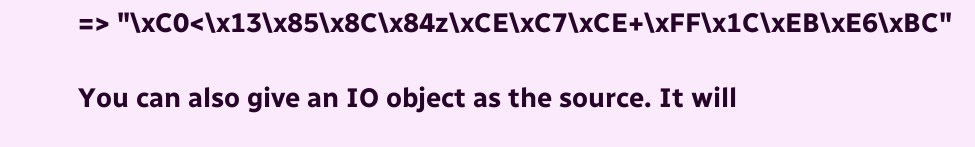=> "\xC0<\x13\x85\x8C\x84z\xCE\xC7\xCE+\xFF\x1C\xEB\xE6\xBC"

You can also give an IO object as the source. It will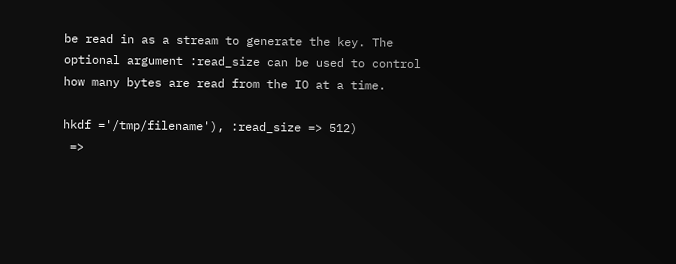be read in as a stream to generate the key. The optional argument :read_size can be used to control how many bytes are read from the IO at a time.

hkdf ='/tmp/filename'), :read_size => 512)
 =>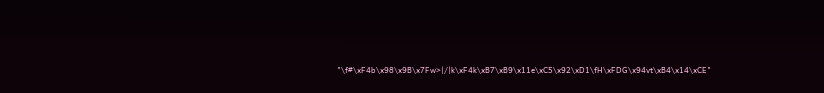"\f#\xF4b\x98\x9B\x7Fw>|/|k\xF4k\xB7\xB9\x11e\xC5\x92\xD1\fH\xFDG\x94vt\xB4\x14\xCE"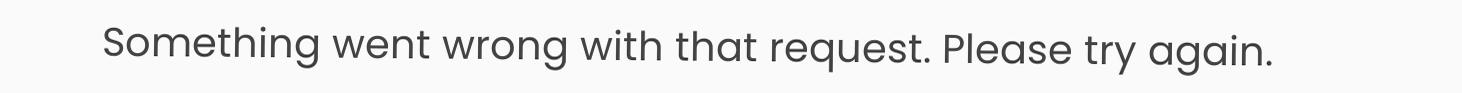Something went wrong with that request. Please try again.